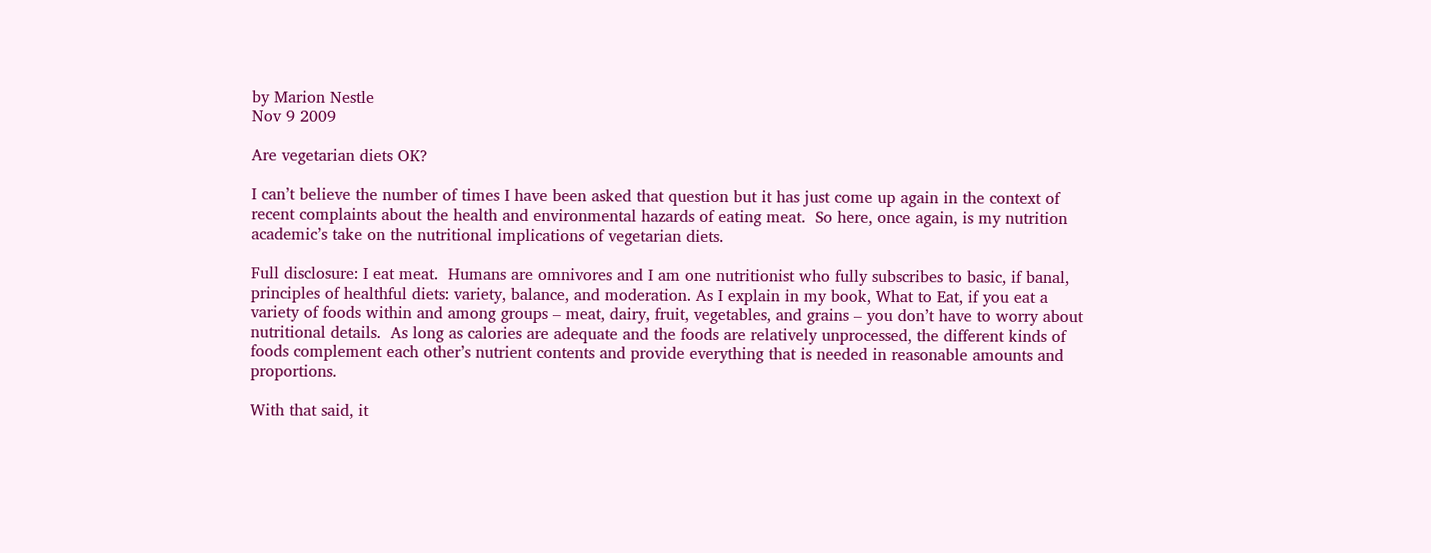by Marion Nestle
Nov 9 2009

Are vegetarian diets OK?

I can’t believe the number of times I have been asked that question but it has just come up again in the context of recent complaints about the health and environmental hazards of eating meat.  So here, once again, is my nutrition academic’s take on the nutritional implications of vegetarian diets.

Full disclosure: I eat meat.  Humans are omnivores and I am one nutritionist who fully subscribes to basic, if banal, principles of healthful diets: variety, balance, and moderation. As I explain in my book, What to Eat, if you eat a variety of foods within and among groups – meat, dairy, fruit, vegetables, and grains – you don’t have to worry about nutritional details.  As long as calories are adequate and the foods are relatively unprocessed, the different kinds of foods complement each other’s nutrient contents and provide everything that is needed in reasonable amounts and proportions.

With that said, it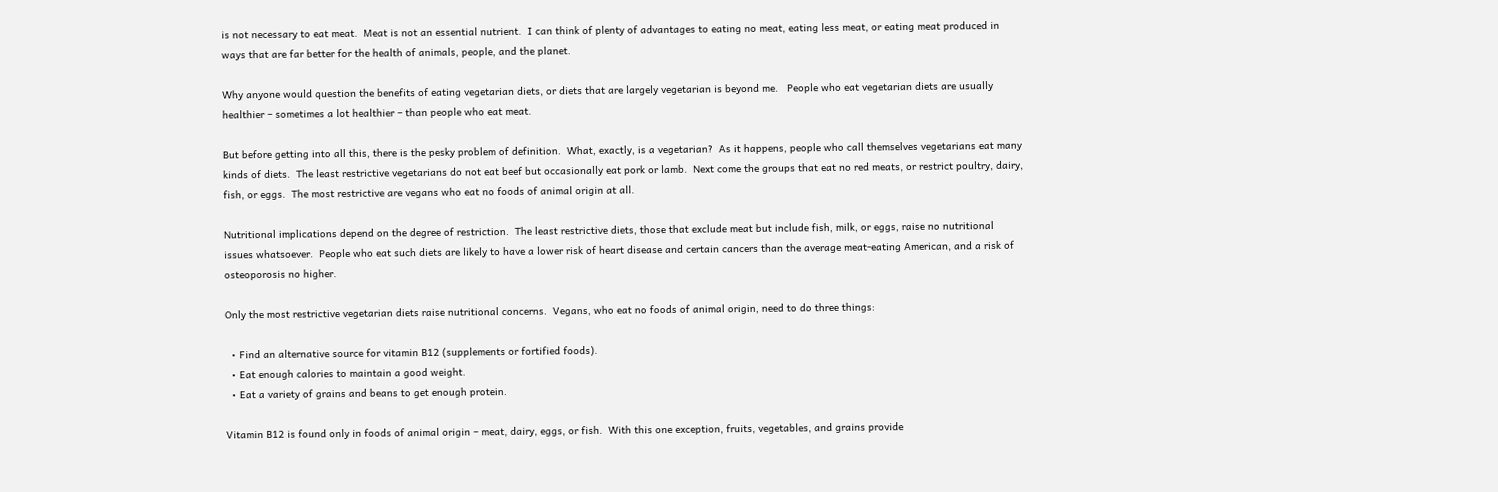is not necessary to eat meat.  Meat is not an essential nutrient.  I can think of plenty of advantages to eating no meat, eating less meat, or eating meat produced in ways that are far better for the health of animals, people, and the planet.

Why anyone would question the benefits of eating vegetarian diets, or diets that are largely vegetarian is beyond me.   People who eat vegetarian diets are usually healthier – sometimes a lot healthier – than people who eat meat.

But before getting into all this, there is the pesky problem of definition.  What, exactly, is a vegetarian?  As it happens, people who call themselves vegetarians eat many kinds of diets.  The least restrictive vegetarians do not eat beef but occasionally eat pork or lamb.  Next come the groups that eat no red meats, or restrict poultry, dairy, fish, or eggs.  The most restrictive are vegans who eat no foods of animal origin at all.

Nutritional implications depend on the degree of restriction.  The least restrictive diets, those that exclude meat but include fish, milk, or eggs, raise no nutritional issues whatsoever.  People who eat such diets are likely to have a lower risk of heart disease and certain cancers than the average meat-eating American, and a risk of osteoporosis no higher.

Only the most restrictive vegetarian diets raise nutritional concerns.  Vegans, who eat no foods of animal origin, need to do three things:

  • Find an alternative source for vitamin B12 (supplements or fortified foods).
  • Eat enough calories to maintain a good weight.
  • Eat a variety of grains and beans to get enough protein.

Vitamin B12 is found only in foods of animal origin – meat, dairy, eggs, or fish.  With this one exception, fruits, vegetables, and grains provide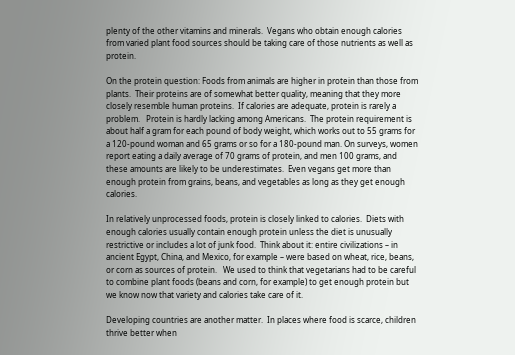plenty of the other vitamins and minerals.  Vegans who obtain enough calories from varied plant food sources should be taking care of those nutrients as well as protein.

On the protein question: Foods from animals are higher in protein than those from plants.  Their proteins are of somewhat better quality, meaning that they more closely resemble human proteins.  If calories are adequate, protein is rarely a problem.   Protein is hardly lacking among Americans.  The protein requirement is about half a gram for each pound of body weight, which works out to 55 grams for a 120-pound woman and 65 grams or so for a 180-pound man. On surveys, women report eating a daily average of 70 grams of protein, and men 100 grams, and these amounts are likely to be underestimates.  Even vegans get more than enough protein from grains, beans, and vegetables as long as they get enough calories.

In relatively unprocessed foods, protein is closely linked to calories.  Diets with enough calories usually contain enough protein unless the diet is unusually restrictive or includes a lot of junk food.  Think about it: entire civilizations – in ancient Egypt, China, and Mexico, for example – were based on wheat, rice, beans, or corn as sources of protein.   We used to think that vegetarians had to be careful to combine plant foods (beans and corn, for example) to get enough protein but we know now that variety and calories take care of it.

Developing countries are another matter.  In places where food is scarce, children thrive better when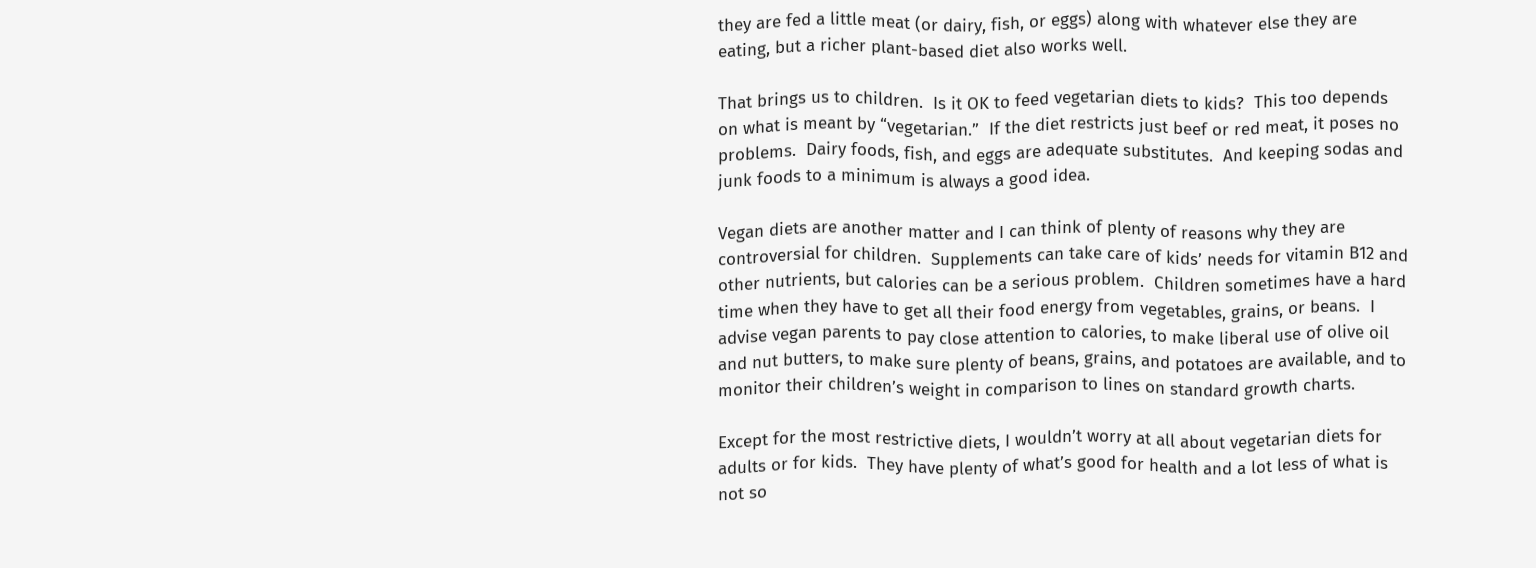they are fed a little meat (or dairy, fish, or eggs) along with whatever else they are eating, but a richer plant-based diet also works well.

That brings us to children.  Is it OK to feed vegetarian diets to kids?  This too depends on what is meant by “vegetarian.”  If the diet restricts just beef or red meat, it poses no problems.  Dairy foods, fish, and eggs are adequate substitutes.  And keeping sodas and junk foods to a minimum is always a good idea.

Vegan diets are another matter and I can think of plenty of reasons why they are controversial for children.  Supplements can take care of kids’ needs for vitamin B12 and other nutrients, but calories can be a serious problem.  Children sometimes have a hard time when they have to get all their food energy from vegetables, grains, or beans.  I advise vegan parents to pay close attention to calories, to make liberal use of olive oil and nut butters, to make sure plenty of beans, grains, and potatoes are available, and to monitor their children’s weight in comparison to lines on standard growth charts.

Except for the most restrictive diets, I wouldn’t worry at all about vegetarian diets for adults or for kids.  They have plenty of what’s good for health and a lot less of what is not so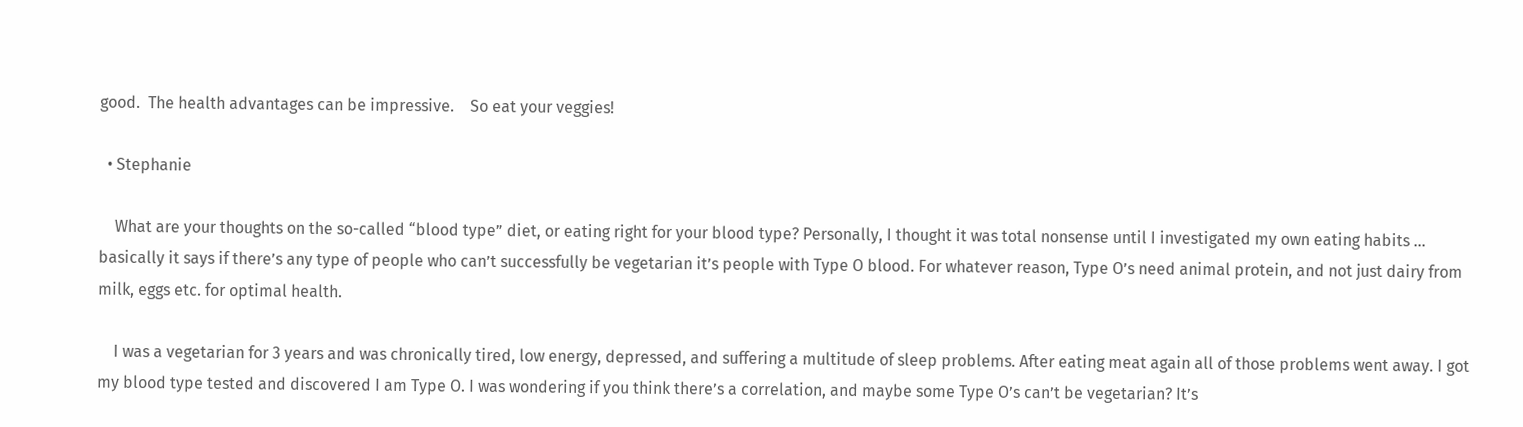good.  The health advantages can be impressive.    So eat your veggies!

  • Stephanie

    What are your thoughts on the so-called “blood type” diet, or eating right for your blood type? Personally, I thought it was total nonsense until I investigated my own eating habits … basically it says if there’s any type of people who can’t successfully be vegetarian it’s people with Type O blood. For whatever reason, Type O’s need animal protein, and not just dairy from milk, eggs etc. for optimal health.

    I was a vegetarian for 3 years and was chronically tired, low energy, depressed, and suffering a multitude of sleep problems. After eating meat again all of those problems went away. I got my blood type tested and discovered I am Type O. I was wondering if you think there’s a correlation, and maybe some Type O’s can’t be vegetarian? It’s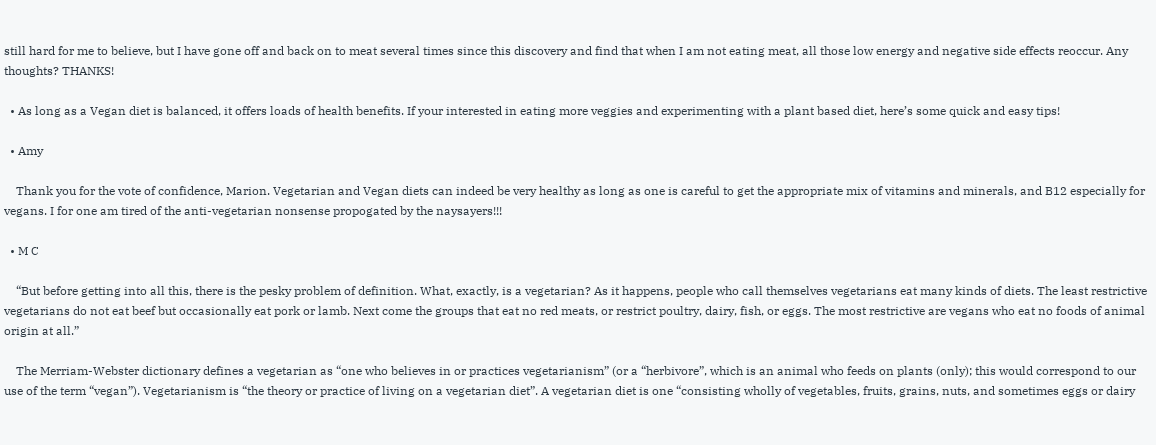still hard for me to believe, but I have gone off and back on to meat several times since this discovery and find that when I am not eating meat, all those low energy and negative side effects reoccur. Any thoughts? THANKS!

  • As long as a Vegan diet is balanced, it offers loads of health benefits. If your interested in eating more veggies and experimenting with a plant based diet, here’s some quick and easy tips!

  • Amy

    Thank you for the vote of confidence, Marion. Vegetarian and Vegan diets can indeed be very healthy as long as one is careful to get the appropriate mix of vitamins and minerals, and B12 especially for vegans. I for one am tired of the anti-vegetarian nonsense propogated by the naysayers!!!

  • M C

    “But before getting into all this, there is the pesky problem of definition. What, exactly, is a vegetarian? As it happens, people who call themselves vegetarians eat many kinds of diets. The least restrictive vegetarians do not eat beef but occasionally eat pork or lamb. Next come the groups that eat no red meats, or restrict poultry, dairy, fish, or eggs. The most restrictive are vegans who eat no foods of animal origin at all.”

    The Merriam-Webster dictionary defines a vegetarian as “one who believes in or practices vegetarianism” (or a “herbivore”, which is an animal who feeds on plants (only); this would correspond to our use of the term “vegan”). Vegetarianism is “the theory or practice of living on a vegetarian diet”. A vegetarian diet is one “consisting wholly of vegetables, fruits, grains, nuts, and sometimes eggs or dairy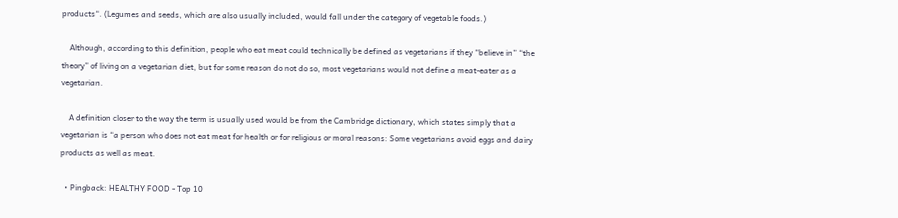products“. (Legumes and seeds, which are also usually included, would fall under the category of vegetable foods.)

    Although, according to this definition, people who eat meat could technically be defined as vegetarians if they “believe in” “the theory” of living on a vegetarian diet, but for some reason do not do so, most vegetarians would not define a meat-eater as a vegetarian.

    A definition closer to the way the term is usually used would be from the Cambridge dictionary, which states simply that a vegetarian is “a person who does not eat meat for health or for religious or moral reasons: Some vegetarians avoid eggs and dairy products as well as meat.

  • Pingback: HEALTHY FOOD - Top 10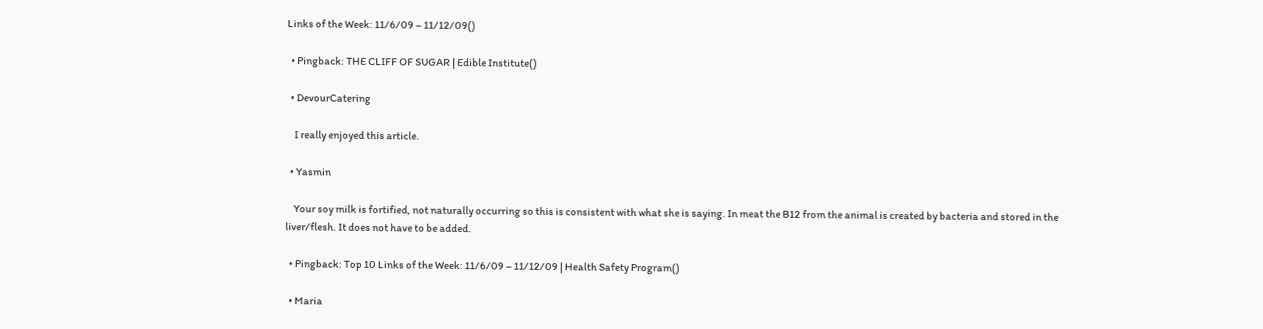Links of the Week: 11/6/09 – 11/12/09()

  • Pingback: THE CLIFF OF SUGAR | Edible Institute()

  • DevourCatering

    I really enjoyed this article.

  • Yasmin

    Your soy milk is fortified, not naturally occurring so this is consistent with what she is saying. In meat the B12 from the animal is created by bacteria and stored in the liver/flesh. It does not have to be added.

  • Pingback: Top 10 Links of the Week: 11/6/09 – 11/12/09 | Health Safety Program()

  • Maria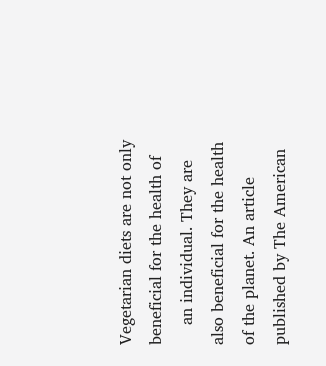Vegetarian diets are not only beneficial for the health of
    an individual. They are also beneficial for the health of the planet. An article published by The American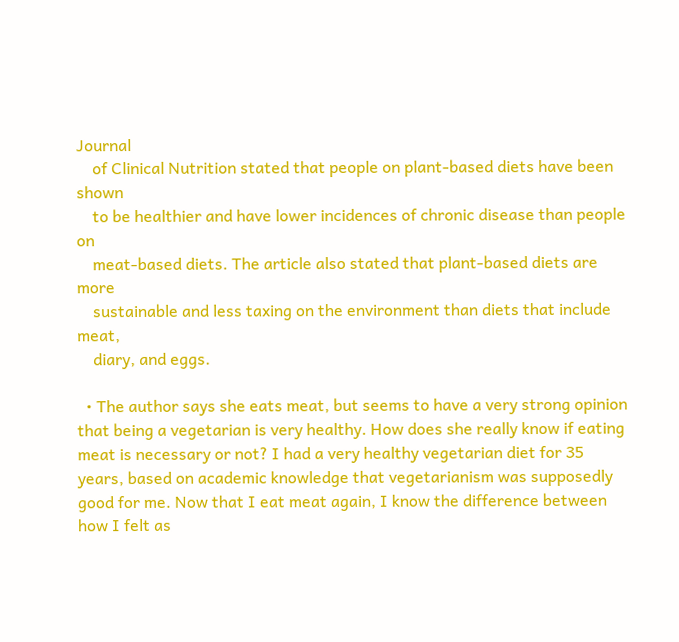Journal
    of Clinical Nutrition stated that people on plant-based diets have been shown
    to be healthier and have lower incidences of chronic disease than people on
    meat-based diets. The article also stated that plant-based diets are more
    sustainable and less taxing on the environment than diets that include meat,
    diary, and eggs.

  • The author says she eats meat, but seems to have a very strong opinion that being a vegetarian is very healthy. How does she really know if eating meat is necessary or not? I had a very healthy vegetarian diet for 35 years, based on academic knowledge that vegetarianism was supposedly good for me. Now that I eat meat again, I know the difference between how I felt as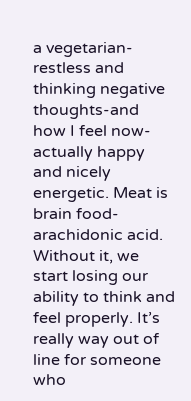a vegetarian-restless and thinking negative thoughts-and how I feel now-actually happy and nicely energetic. Meat is brain food-arachidonic acid. Without it, we start losing our ability to think and feel properly. It’s really way out of line for someone who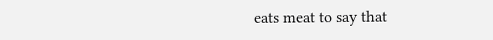eats meat to say that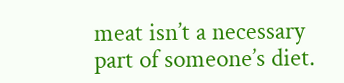meat isn’t a necessary part of someone’s diet.